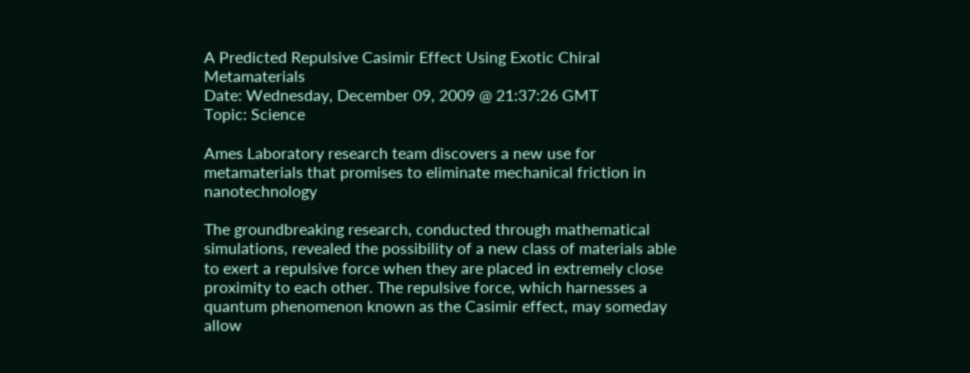A Predicted Repulsive Casimir Effect Using Exotic Chiral Metamaterials
Date: Wednesday, December 09, 2009 @ 21:37:26 GMT
Topic: Science

Ames Laboratory research team discovers a new use for metamaterials that promises to eliminate mechanical friction in nanotechnology

The groundbreaking research, conducted through mathematical simulations, revealed the possibility of a new class of materials able to exert a repulsive force when they are placed in extremely close proximity to each other. The repulsive force, which harnesses a quantum phenomenon known as the Casimir effect, may someday allow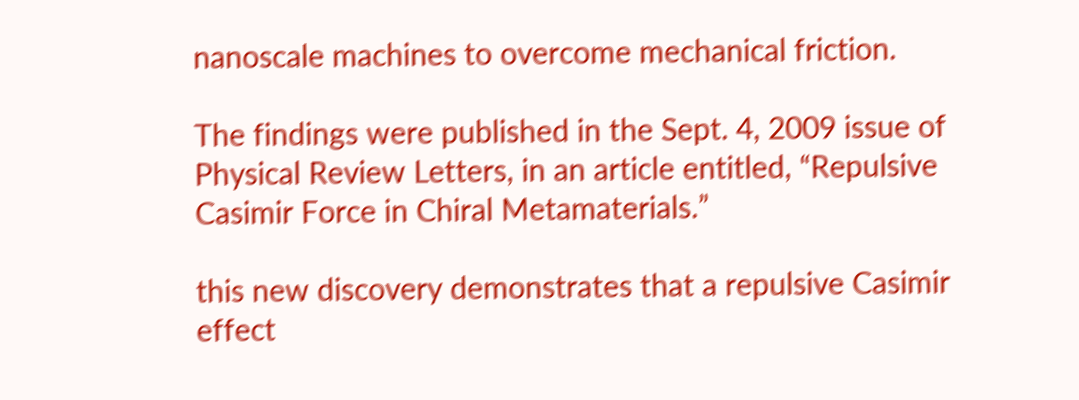nanoscale machines to overcome mechanical friction.

The findings were published in the Sept. 4, 2009 issue of Physical Review Letters, in an article entitled, “Repulsive Casimir Force in Chiral Metamaterials.”

this new discovery demonstrates that a repulsive Casimir effect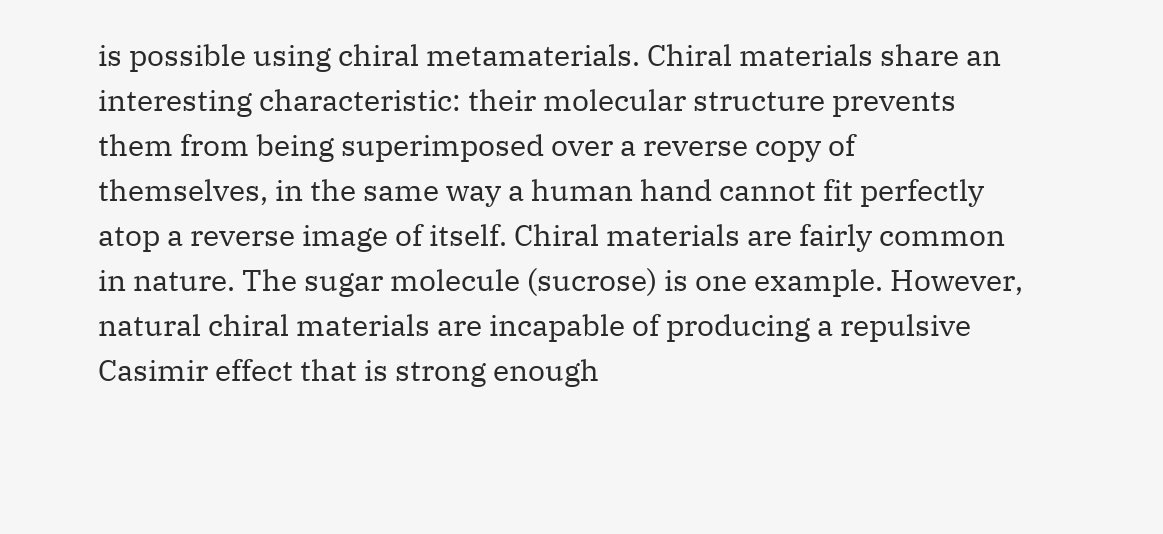is possible using chiral metamaterials. Chiral materials share an interesting characteristic: their molecular structure prevents them from being superimposed over a reverse copy of themselves, in the same way a human hand cannot fit perfectly atop a reverse image of itself. Chiral materials are fairly common in nature. The sugar molecule (sucrose) is one example. However, natural chiral materials are incapable of producing a repulsive Casimir effect that is strong enough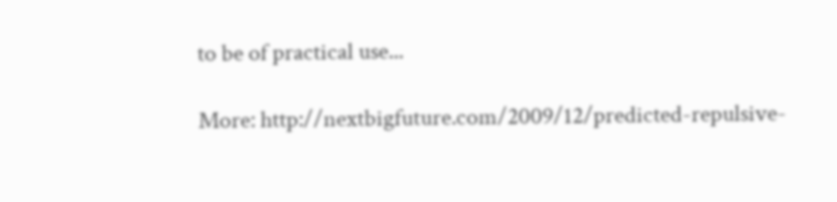to be of practical use...

More: http://nextbigfuture.com/2009/12/predicted-repulsive-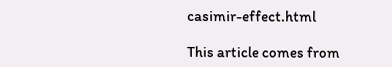casimir-effect.html

This article comes from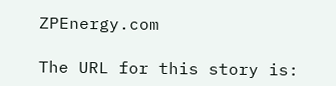ZPEnergy.com

The URL for this story is: